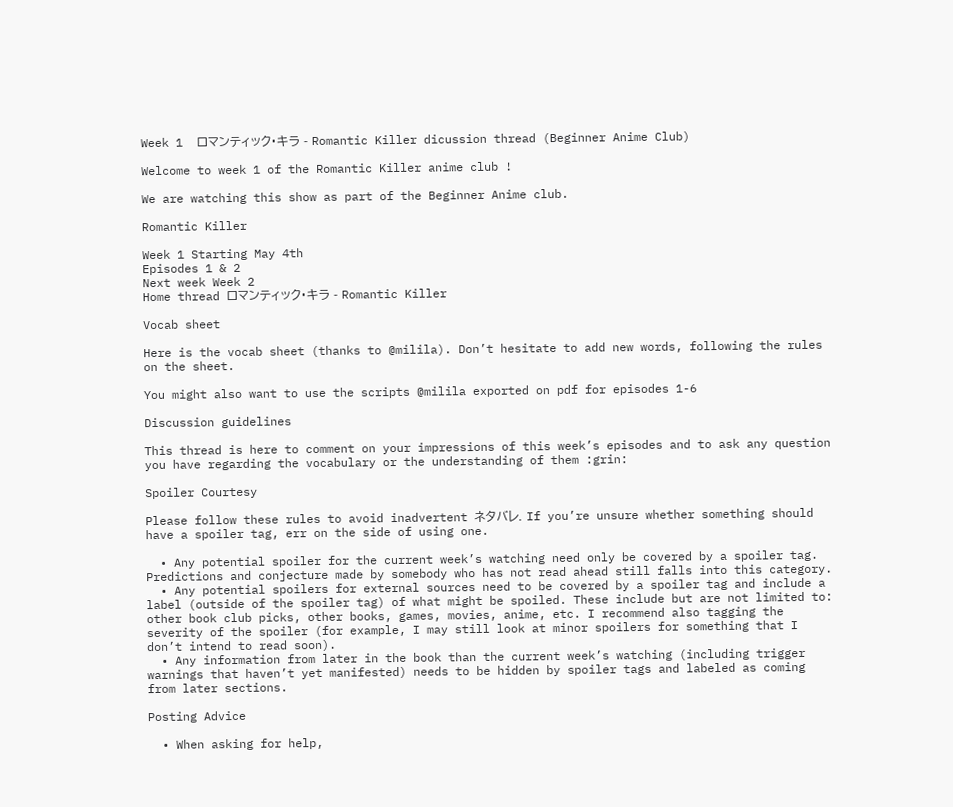Week 1  ロマンティック・キラ - Romantic Killer dicussion thread (Beginner Anime Club)

Welcome to week 1 of the Romantic Killer anime club !

We are watching this show as part of the Beginner Anime club.

Romantic Killer

Week 1 Starting May 4th
Episodes 1 & 2
Next week Week 2
Home thread ロマンティック・キラ - Romantic Killer

Vocab sheet

Here is the vocab sheet (thanks to @milila). Don’t hesitate to add new words, following the rules on the sheet.

You might also want to use the scripts @milila exported on pdf for episodes 1-6

Discussion guidelines

This thread is here to comment on your impressions of this week’s episodes and to ask any question you have regarding the vocabulary or the understanding of them :grin:

Spoiler Courtesy

Please follow these rules to avoid inadvertent ネタバレ. If you’re unsure whether something should have a spoiler tag, err on the side of using one.

  • Any potential spoiler for the current week’s watching need only be covered by a spoiler tag. Predictions and conjecture made by somebody who has not read ahead still falls into this category.
  • Any potential spoilers for external sources need to be covered by a spoiler tag and include a label (outside of the spoiler tag) of what might be spoiled. These include but are not limited to: other book club picks, other books, games, movies, anime, etc. I recommend also tagging the severity of the spoiler (for example, I may still look at minor spoilers for something that I don’t intend to read soon).
  • Any information from later in the book than the current week’s watching (including trigger warnings that haven’t yet manifested) needs to be hidden by spoiler tags and labeled as coming from later sections.

Posting Advice

  • When asking for help,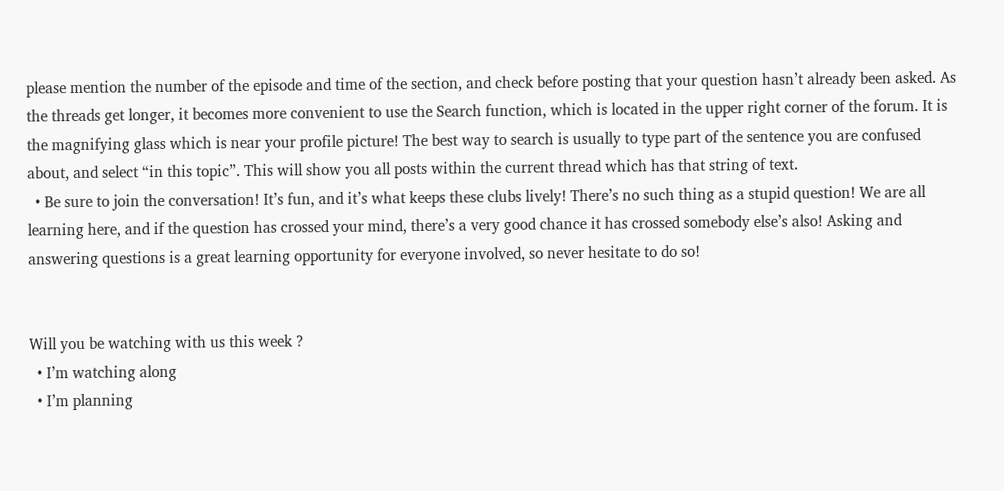please mention the number of the episode and time of the section, and check before posting that your question hasn’t already been asked. As the threads get longer, it becomes more convenient to use the Search function, which is located in the upper right corner of the forum. It is the magnifying glass which is near your profile picture! The best way to search is usually to type part of the sentence you are confused about, and select “in this topic”. This will show you all posts within the current thread which has that string of text.
  • Be sure to join the conversation! It’s fun, and it’s what keeps these clubs lively! There’s no such thing as a stupid question! We are all learning here, and if the question has crossed your mind, there’s a very good chance it has crossed somebody else’s also! Asking and answering questions is a great learning opportunity for everyone involved, so never hesitate to do so!


Will you be watching with us this week ?
  • I’m watching along
  • I’m planning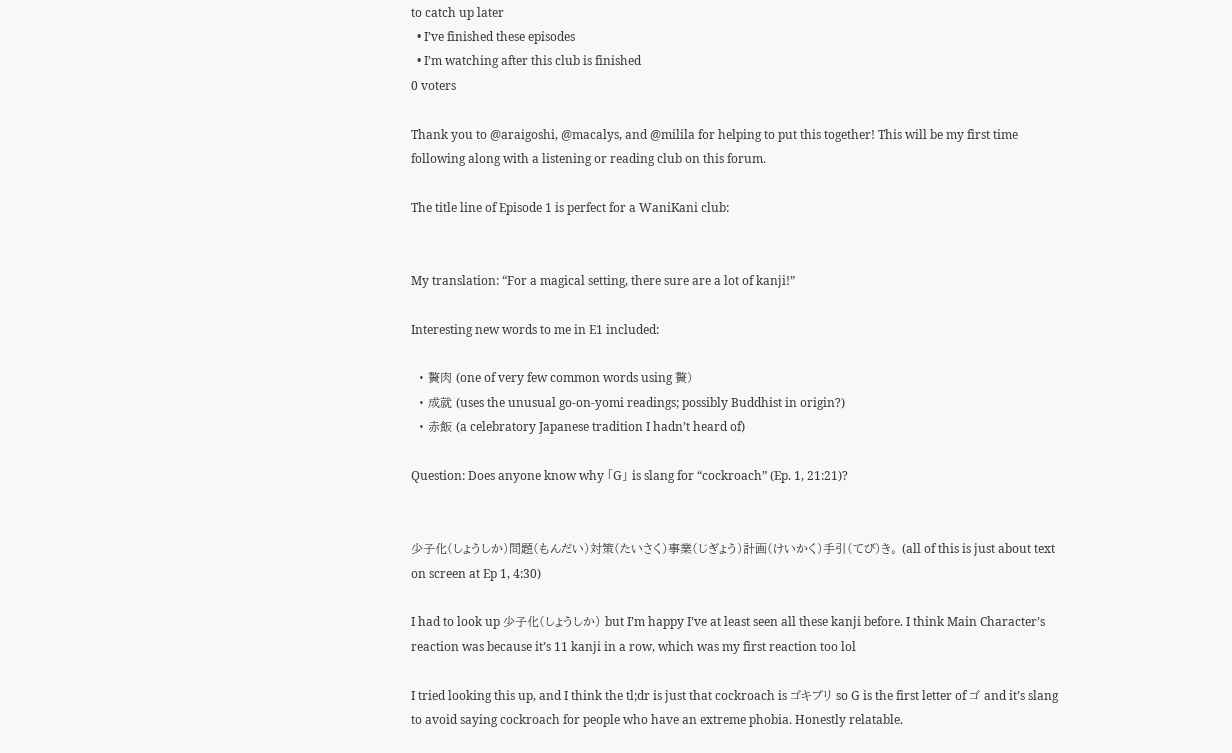to catch up later
  • I’ve finished these episodes
  • I’m watching after this club is finished
0 voters

Thank you to @araigoshi, @macalys, and @milila for helping to put this together! This will be my first time following along with a listening or reading club on this forum.

The title line of Episode 1 is perfect for a WaniKani club:


My translation: “For a magical setting, there sure are a lot of kanji!”

Interesting new words to me in E1 included:

  • 贅肉 (one of very few common words using 贅)
  • 成就 (uses the unusual go-on-yomi readings; possibly Buddhist in origin?)
  • 赤飯 (a celebratory Japanese tradition I hadn’t heard of)

Question: Does anyone know why 「G」 is slang for “cockroach” (Ep. 1, 21:21)?


少子化(しょうしか)問題(もんだい)対策(たいさく)事業(じぎょう)計画(けいかく)手引(てび)き。 (all of this is just about text on screen at Ep 1, 4:30)

I had to look up 少子化(しょうしか) but I’m happy I’ve at least seen all these kanji before. I think Main Character’s reaction was because it’s 11 kanji in a row, which was my first reaction too lol

I tried looking this up, and I think the tl;dr is just that cockroach is ゴキブリ so G is the first letter of ゴ and it’s slang to avoid saying cockroach for people who have an extreme phobia. Honestly relatable.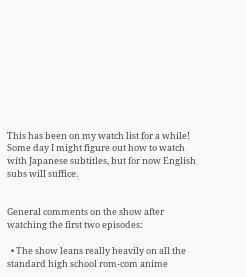This has been on my watch list for a while! Some day I might figure out how to watch with Japanese subtitles, but for now English subs will suffice.


General comments on the show after watching the first two episodes:

  • The show leans really heavily on all the standard high school rom-com anime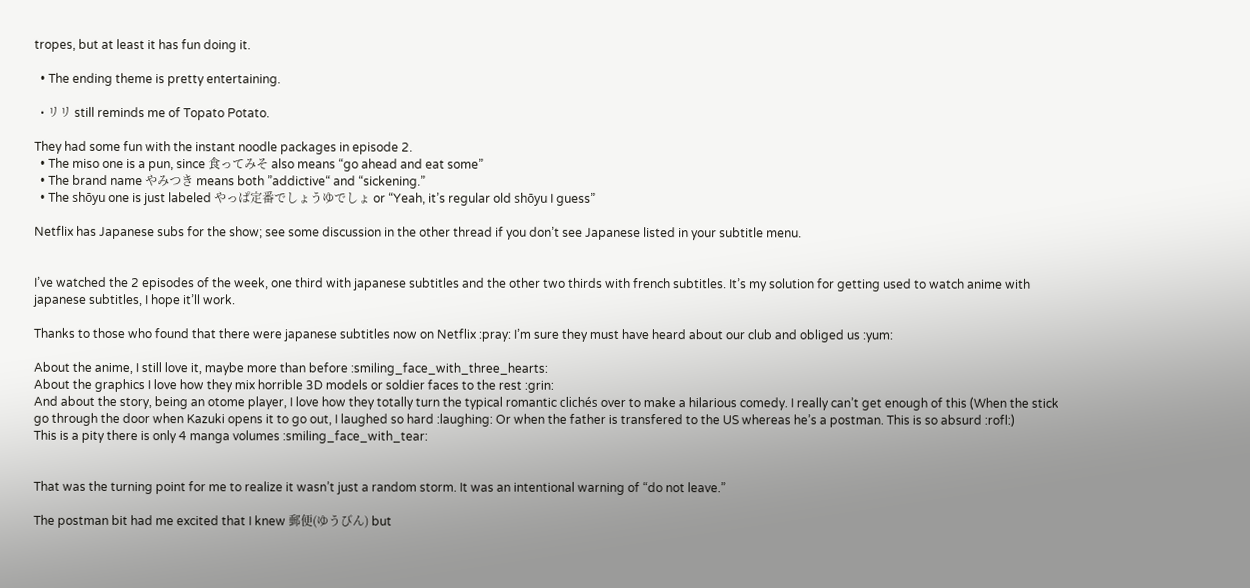tropes, but at least it has fun doing it.

  • The ending theme is pretty entertaining.

  • リリ still reminds me of Topato Potato.

They had some fun with the instant noodle packages in episode 2.
  • The miso one is a pun, since 食ってみそ also means “go ahead and eat some”
  • The brand name やみつき means both ”addictive“ and “sickening.”
  • The shōyu one is just labeled やっぱ定番でしょうゆでしょ or “Yeah, it’s regular old shōyu I guess”

Netflix has Japanese subs for the show; see some discussion in the other thread if you don’t see Japanese listed in your subtitle menu.


I’ve watched the 2 episodes of the week, one third with japanese subtitles and the other two thirds with french subtitles. It’s my solution for getting used to watch anime with japanese subtitles, I hope it’ll work.

Thanks to those who found that there were japanese subtitles now on Netflix :pray: I’m sure they must have heard about our club and obliged us :yum:

About the anime, I still love it, maybe more than before :smiling_face_with_three_hearts:
About the graphics I love how they mix horrible 3D models or soldier faces to the rest :grin:
And about the story, being an otome player, I love how they totally turn the typical romantic clichés over to make a hilarious comedy. I really can’t get enough of this (When the stick go through the door when Kazuki opens it to go out, I laughed so hard :laughing: Or when the father is transfered to the US whereas he’s a postman. This is so absurd :rofl:)
This is a pity there is only 4 manga volumes :smiling_face_with_tear:


That was the turning point for me to realize it wasn’t just a random storm. It was an intentional warning of “do not leave.”

The postman bit had me excited that I knew 郵便(ゆうびん) but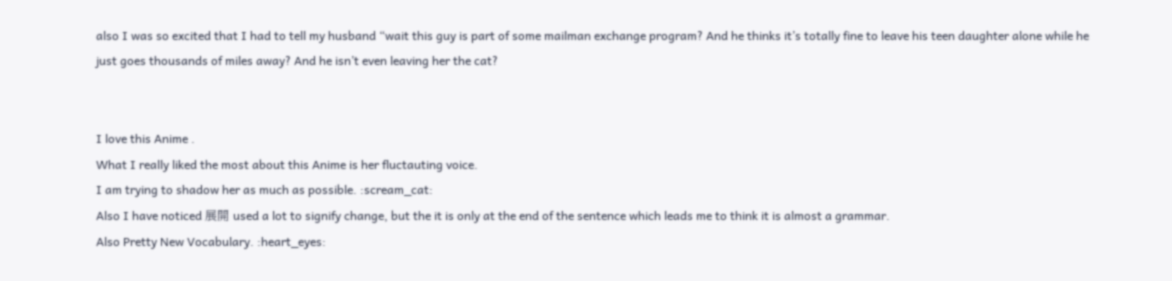also I was so excited that I had to tell my husband “wait this guy is part of some mailman exchange program? And he thinks it’s totally fine to leave his teen daughter alone while he just goes thousands of miles away? And he isn’t even leaving her the cat?


I love this Anime .
What I really liked the most about this Anime is her fluctauting voice.
I am trying to shadow her as much as possible. :scream_cat:
Also I have noticed 展開 used a lot to signify change, but the it is only at the end of the sentence which leads me to think it is almost a grammar.
Also Pretty New Vocabulary. :heart_eyes: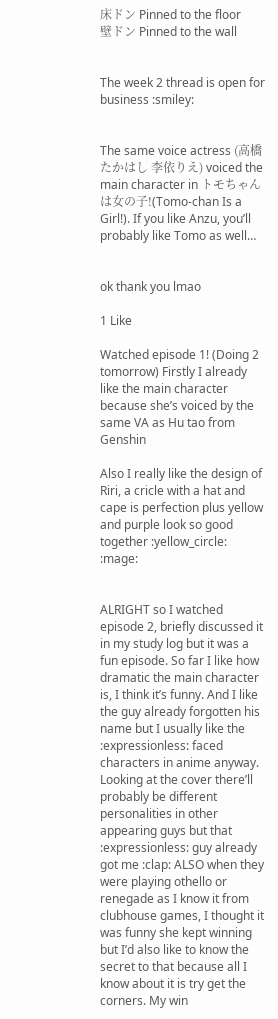床ドン Pinned to the floor
壁ドン Pinned to the wall


The week 2 thread is open for business :smiley:


The same voice actress (高橋たかはし 李依りえ) voiced the main character in トモちゃんは女の子!(Tomo-chan Is a Girl!). If you like Anzu, you’ll probably like Tomo as well…


ok thank you lmao

1 Like

Watched episode 1! (Doing 2 tomorrow) Firstly I already like the main character because she’s voiced by the same VA as Hu tao from Genshin

Also I really like the design of Riri, a cricle with a hat and cape is perfection plus yellow and purple look so good together :yellow_circle: :mage:


ALRIGHT so I watched episode 2, briefly discussed it in my study log but it was a fun episode. So far I like how dramatic the main character is, I think it’s funny. And I like the guy already forgotten his name but I usually like the :expressionless: faced characters in anime anyway. Looking at the cover there’ll probably be different personalities in other appearing guys but that :expressionless: guy already got me :clap: ALSO when they were playing othello or renegade as I know it from clubhouse games, I thought it was funny she kept winning but I’d also like to know the secret to that because all I know about it is try get the corners. My win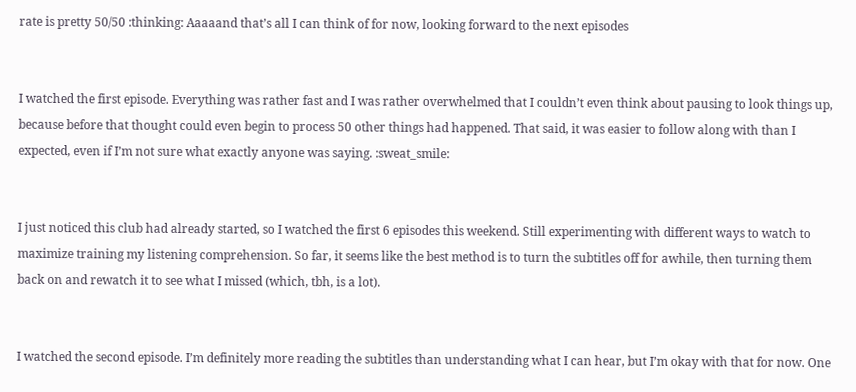rate is pretty 50/50 :thinking: Aaaaand that’s all I can think of for now, looking forward to the next episodes


I watched the first episode. Everything was rather fast and I was rather overwhelmed that I couldn’t even think about pausing to look things up, because before that thought could even begin to process 50 other things had happened. That said, it was easier to follow along with than I expected, even if I’m not sure what exactly anyone was saying. :sweat_smile:


I just noticed this club had already started, so I watched the first 6 episodes this weekend. Still experimenting with different ways to watch to maximize training my listening comprehension. So far, it seems like the best method is to turn the subtitles off for awhile, then turning them back on and rewatch it to see what I missed (which, tbh, is a lot).


I watched the second episode. I’m definitely more reading the subtitles than understanding what I can hear, but I’m okay with that for now. One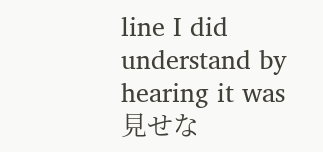line I did understand by hearing it was 見せな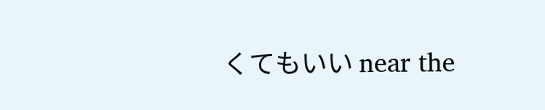くてもいい near the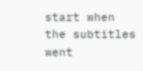start when the subtitles went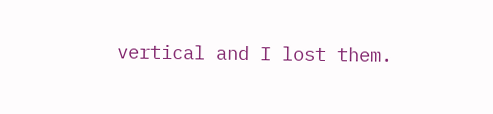vertical and I lost them.